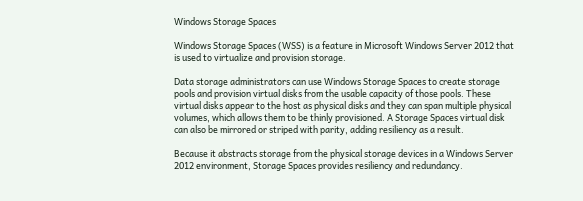Windows Storage Spaces

Windows Storage Spaces (WSS) is a feature in Microsoft Windows Server 2012 that is used to virtualize and provision storage.

Data storage administrators can use Windows Storage Spaces to create storage pools and provision virtual disks from the usable capacity of those pools. These virtual disks appear to the host as physical disks and they can span multiple physical volumes, which allows them to be thinly provisioned. A Storage Spaces virtual disk can also be mirrored or striped with parity, adding resiliency as a result.

Because it abstracts storage from the physical storage devices in a Windows Server 2012 environment, Storage Spaces provides resiliency and redundancy.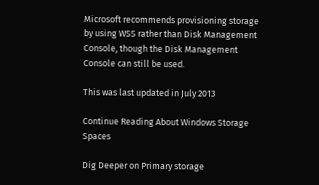Microsoft recommends provisioning storage by using WSS rather than Disk Management Console, though the Disk Management Console can still be used.

This was last updated in July 2013

Continue Reading About Windows Storage Spaces

Dig Deeper on Primary storage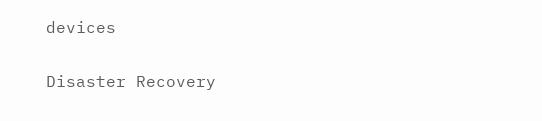devices

Disaster Recovery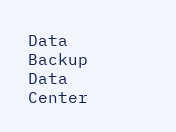Data Backup
Data Center